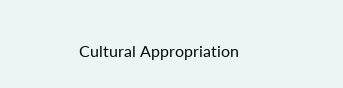Cultural Appropriation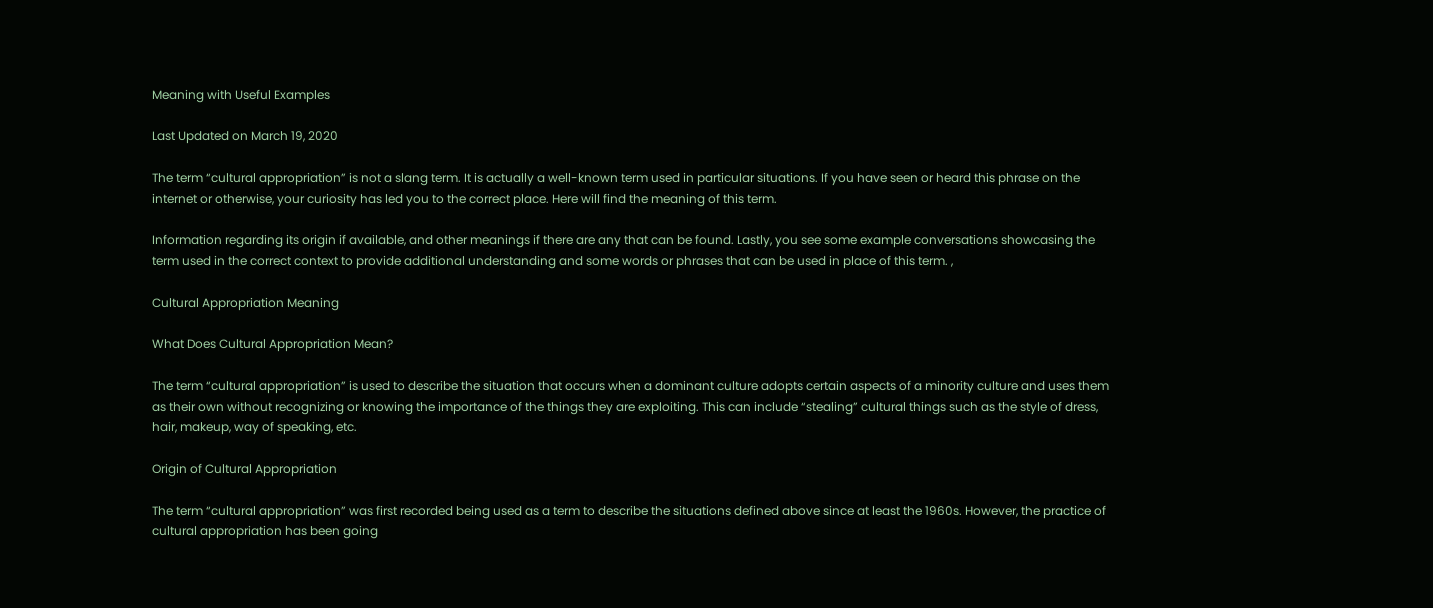Meaning with Useful Examples

Last Updated on March 19, 2020

The term “cultural appropriation” is not a slang term. It is actually a well-known term used in particular situations. If you have seen or heard this phrase on the internet or otherwise, your curiosity has led you to the correct place. Here will find the meaning of this term.

Information regarding its origin if available, and other meanings if there are any that can be found. Lastly, you see some example conversations showcasing the term used in the correct context to provide additional understanding and some words or phrases that can be used in place of this term. ,

Cultural Appropriation Meaning

What Does Cultural Appropriation Mean?

The term “cultural appropriation” is used to describe the situation that occurs when a dominant culture adopts certain aspects of a minority culture and uses them as their own without recognizing or knowing the importance of the things they are exploiting. This can include “stealing” cultural things such as the style of dress, hair, makeup, way of speaking, etc.

Origin of Cultural Appropriation

The term “cultural appropriation” was first recorded being used as a term to describe the situations defined above since at least the 1960s. However, the practice of cultural appropriation has been going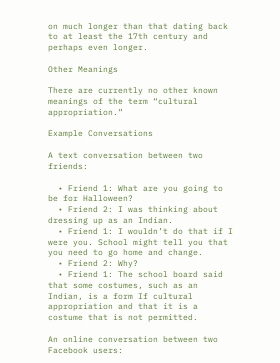on much longer than that dating back to at least the 17th century and perhaps even longer.

Other Meanings

There are currently no other known meanings of the term “cultural appropriation.”

Example Conversations

A text conversation between two friends:

  • Friend 1: What are you going to be for Halloween?
  • Friend 2: I was thinking about dressing up as an Indian.
  • Friend 1: I wouldn’t do that if I were you. School might tell you that you need to go home and change.
  • Friend 2: Why?
  • Friend 1: The school board said that some costumes, such as an Indian, is a form If cultural appropriation and that it is a costume that is not permitted.

An online conversation between two Facebook users: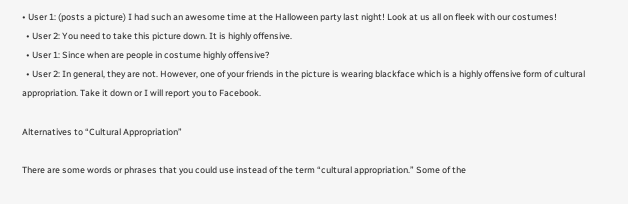• User 1: (posts a picture) I had such an awesome time at the Halloween party last night! Look at us all on fleek with our costumes!
  • User 2: You need to take this picture down. It is highly offensive.
  • User 1: Since when are people in costume highly offensive?
  • User 2: In general, they are not. However, one of your friends in the picture is wearing blackface which is a highly offensive form of cultural appropriation. Take it down or I will report you to Facebook.

Alternatives to “Cultural Appropriation”

There are some words or phrases that you could use instead of the term “cultural appropriation.” Some of the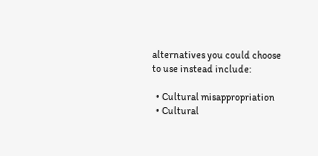alternatives you could choose to use instead include:

  • Cultural misappropriation
  • Cultural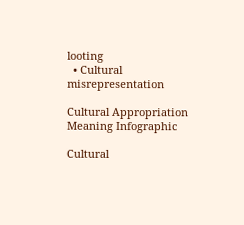looting
  • Cultural misrepresentation

Cultural Appropriation Meaning Infographic

Cultural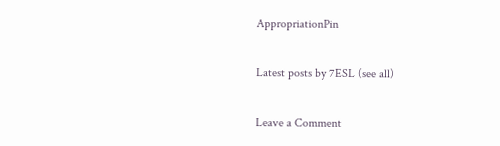AppropriationPin

Latest posts by 7ESL (see all)

Leave a Comment